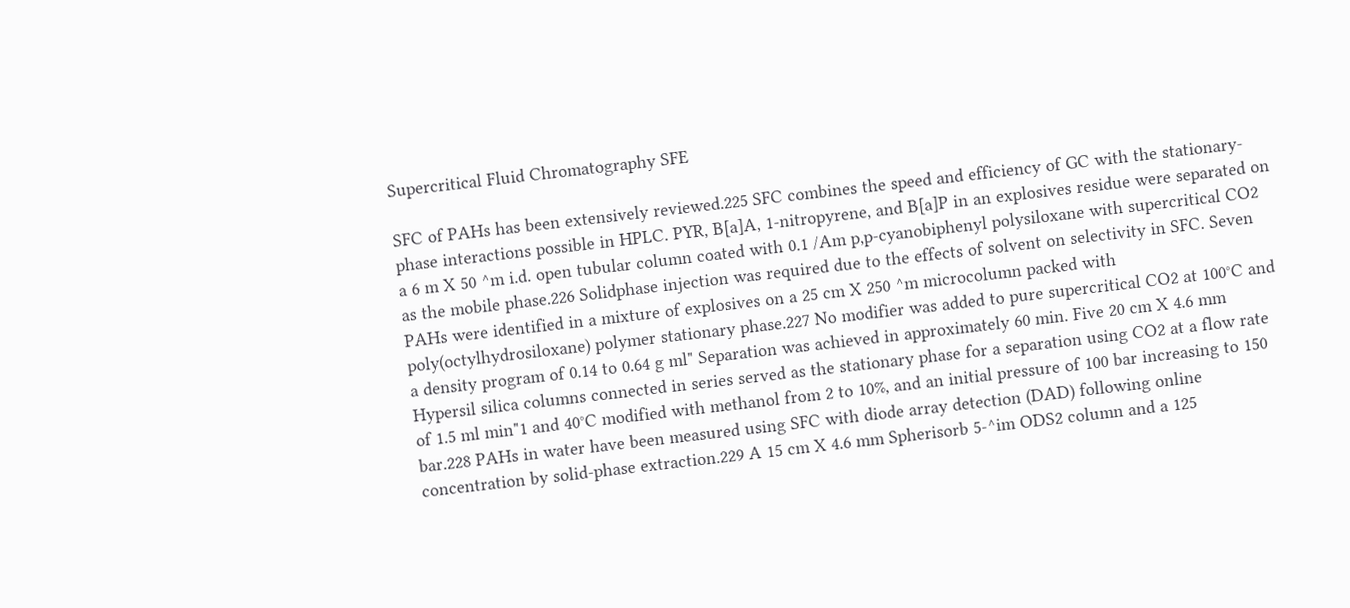Supercritical Fluid Chromatography SFE

SFC of PAHs has been extensively reviewed.225 SFC combines the speed and efficiency of GC with the stationary-phase interactions possible in HPLC. PYR, B[a]A, 1-nitropyrene, and B[a]P in an explosives residue were separated on a 6 m X 50 ^m i.d. open tubular column coated with 0.1 /Am p,p-cyanobiphenyl polysiloxane with supercritical CO2 as the mobile phase.226 Solidphase injection was required due to the effects of solvent on selectivity in SFC. Seven PAHs were identified in a mixture of explosives on a 25 cm X 250 ^m microcolumn packed with poly(octylhydrosiloxane) polymer stationary phase.227 No modifier was added to pure supercritical CO2 at 100°C and a density program of 0.14 to 0.64 g ml" Separation was achieved in approximately 60 min. Five 20 cm X 4.6 mm Hypersil silica columns connected in series served as the stationary phase for a separation using CO2 at a flow rate of 1.5 ml min"1 and 40°C modified with methanol from 2 to 10%, and an initial pressure of 100 bar increasing to 150 bar.228 PAHs in water have been measured using SFC with diode array detection (DAD) following online concentration by solid-phase extraction.229 A 15 cm X 4.6 mm Spherisorb 5-^im ODS2 column and a 125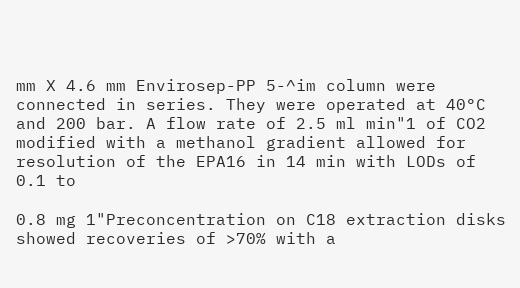mm X 4.6 mm Envirosep-PP 5-^im column were connected in series. They were operated at 40°C and 200 bar. A flow rate of 2.5 ml min"1 of CO2 modified with a methanol gradient allowed for resolution of the EPA16 in 14 min with LODs of 0.1 to

0.8 mg 1"Preconcentration on C18 extraction disks showed recoveries of >70% with a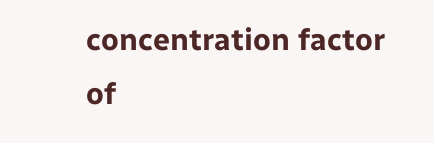concentration factor of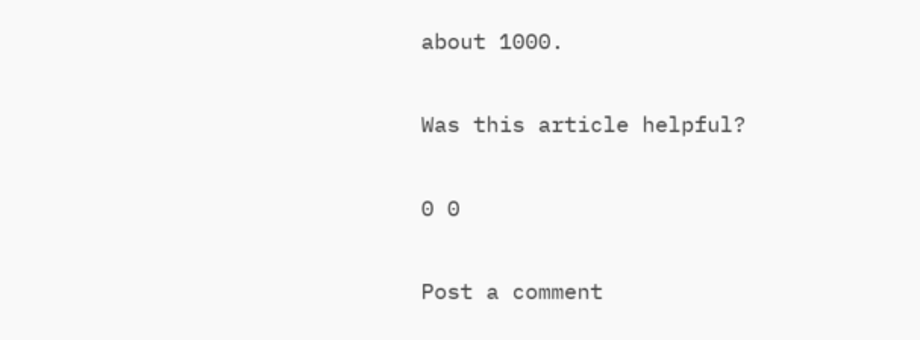about 1000.

Was this article helpful?

0 0

Post a comment